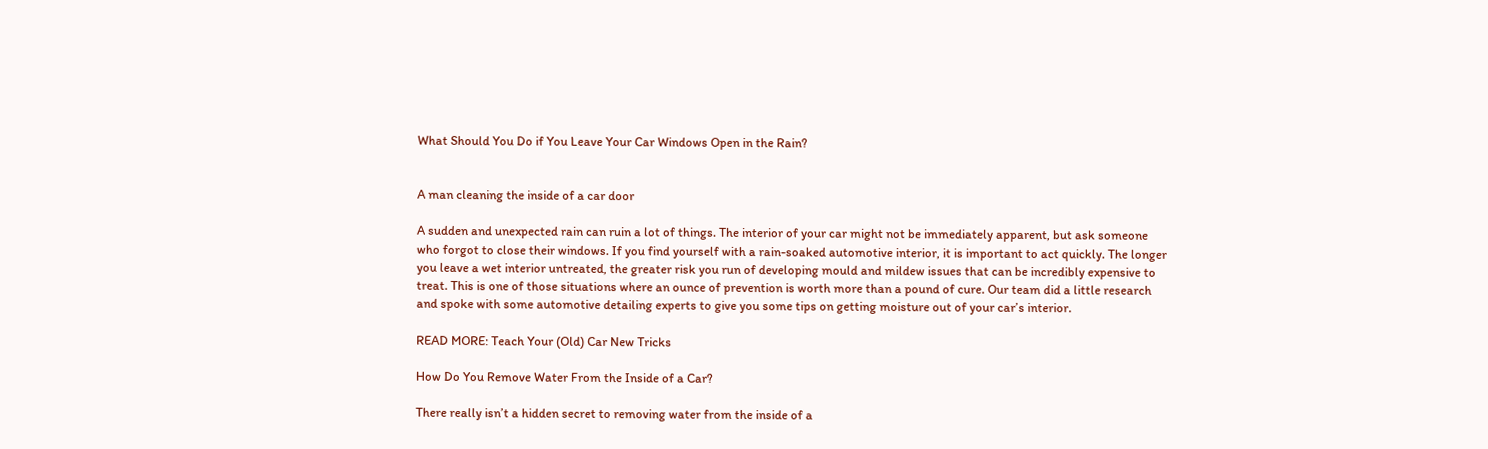What Should You Do if You Leave Your Car Windows Open in the Rain?


A man cleaning the inside of a car door

A sudden and unexpected rain can ruin a lot of things. The interior of your car might not be immediately apparent, but ask someone who forgot to close their windows. If you find yourself with a rain-soaked automotive interior, it is important to act quickly. The longer you leave a wet interior untreated, the greater risk you run of developing mould and mildew issues that can be incredibly expensive to treat. This is one of those situations where an ounce of prevention is worth more than a pound of cure. Our team did a little research and spoke with some automotive detailing experts to give you some tips on getting moisture out of your car’s interior.

READ MORE: Teach Your (Old) Car New Tricks

How Do You Remove Water From the Inside of a Car?

There really isn’t a hidden secret to removing water from the inside of a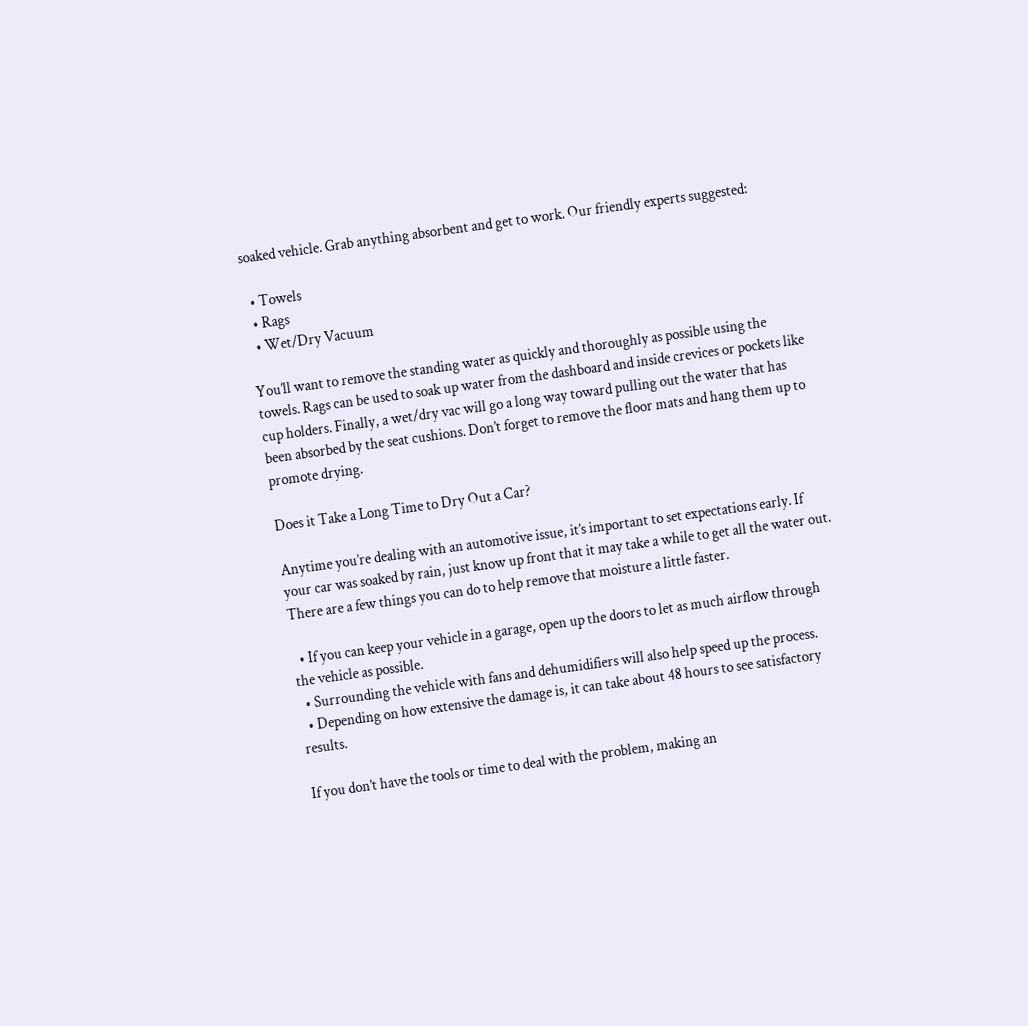soaked vehicle. Grab anything absorbent and get to work. Our friendly experts suggested:

  • Towels
  • Rags
  • Wet/Dry Vacuum

You’ll want to remove the standing water as quickly and thoroughly as possible using the towels. Rags can be used to soak up water from the dashboard and inside crevices or pockets like cup holders. Finally, a wet/dry vac will go a long way toward pulling out the water that has been absorbed by the seat cushions. Don’t forget to remove the floor mats and hang them up to promote drying.

Does it Take a Long Time to Dry Out a Car?

Anytime you’re dealing with an automotive issue, it’s important to set expectations early. If your car was soaked by rain, just know up front that it may take a while to get all the water out. There are a few things you can do to help remove that moisture a little faster.

  • If you can keep your vehicle in a garage, open up the doors to let as much airflow through the vehicle as possible.
  • Surrounding the vehicle with fans and dehumidifiers will also help speed up the process.
  • Depending on how extensive the damage is, it can take about 48 hours to see satisfactory results.

If you don’t have the tools or time to deal with the problem, making an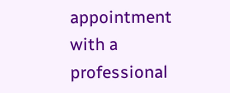appointment with a professional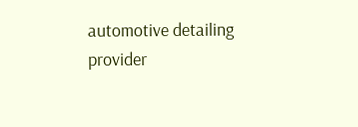automotive detailing provider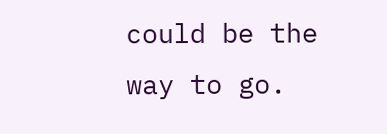could be the way to go.